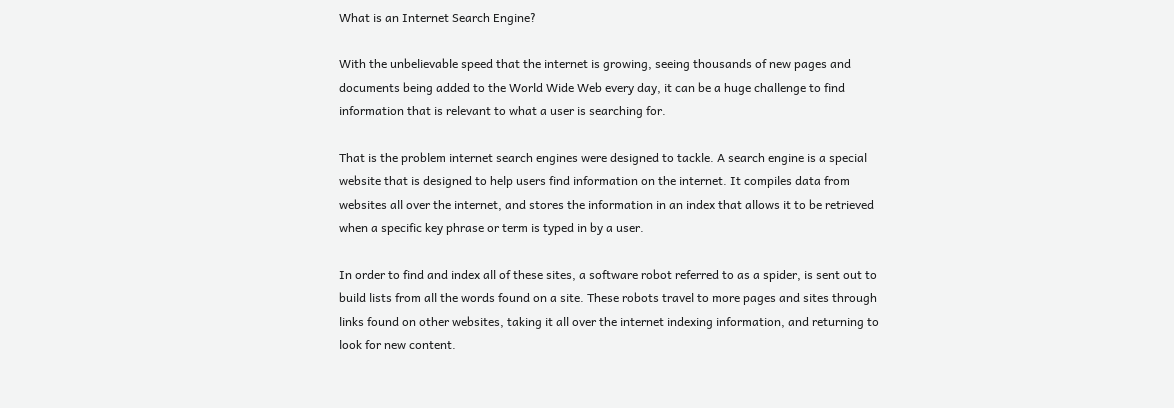What is an Internet Search Engine?

With the unbelievable speed that the internet is growing, seeing thousands of new pages and documents being added to the World Wide Web every day, it can be a huge challenge to find information that is relevant to what a user is searching for.

That is the problem internet search engines were designed to tackle. A search engine is a special website that is designed to help users find information on the internet. It compiles data from websites all over the internet, and stores the information in an index that allows it to be retrieved when a specific key phrase or term is typed in by a user.

In order to find and index all of these sites, a software robot referred to as a spider, is sent out to build lists from all the words found on a site. These robots travel to more pages and sites through links found on other websites, taking it all over the internet indexing information, and returning to look for new content.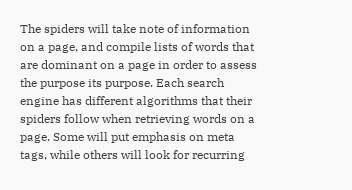The spiders will take note of information on a page, and compile lists of words that are dominant on a page in order to assess the purpose its purpose. Each search engine has different algorithms that their spiders follow when retrieving words on a page. Some will put emphasis on meta tags, while others will look for recurring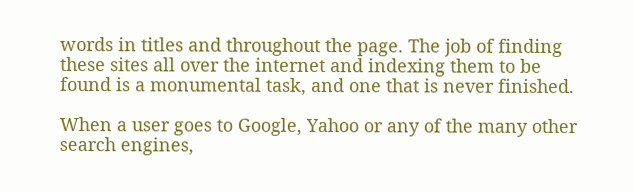words in titles and throughout the page. The job of finding these sites all over the internet and indexing them to be found is a monumental task, and one that is never finished.

When a user goes to Google, Yahoo or any of the many other search engines,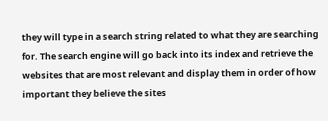they will type in a search string related to what they are searching for. The search engine will go back into its index and retrieve the websites that are most relevant and display them in order of how important they believe the sites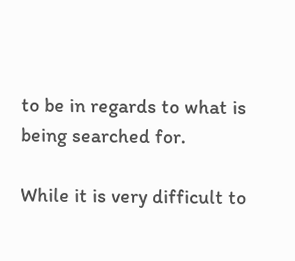to be in regards to what is being searched for.

While it is very difficult to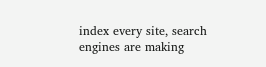index every site, search engines are making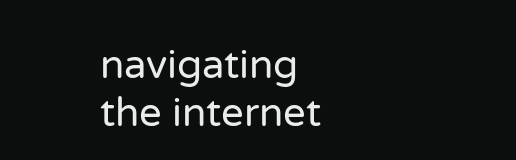navigating the internet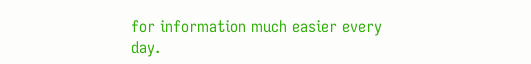for information much easier every day.